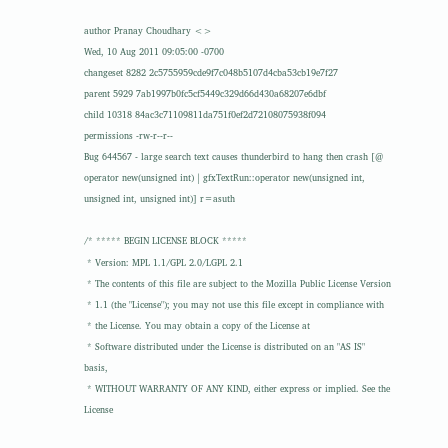author Pranay Choudhary <>
Wed, 10 Aug 2011 09:05:00 -0700
changeset 8282 2c5755959cde9f7c048b5107d4cba53cb19e7f27
parent 5929 7ab1997b0fc5cf5449c329d66d430a68207e6dbf
child 10318 84ac3c71109811da751f0ef2d72108075938f094
permissions -rw-r--r--
Bug 644567 - large search text causes thunderbird to hang then crash [@ operator new(unsigned int) | gfxTextRun::operator new(unsigned int, unsigned int, unsigned int)] r=asuth

/* ***** BEGIN LICENSE BLOCK *****
 * Version: MPL 1.1/GPL 2.0/LGPL 2.1
 * The contents of this file are subject to the Mozilla Public License Version
 * 1.1 (the "License"); you may not use this file except in compliance with
 * the License. You may obtain a copy of the License at
 * Software distributed under the License is distributed on an "AS IS" basis,
 * WITHOUT WARRANTY OF ANY KIND, either express or implied. See the License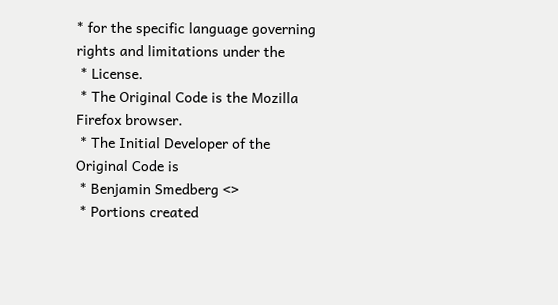* for the specific language governing rights and limitations under the
 * License.
 * The Original Code is the Mozilla Firefox browser.
 * The Initial Developer of the Original Code is
 * Benjamin Smedberg <>
 * Portions created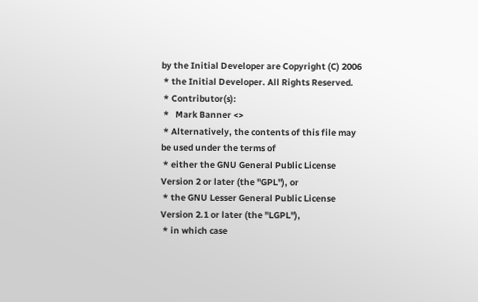by the Initial Developer are Copyright (C) 2006
 * the Initial Developer. All Rights Reserved.
 * Contributor(s):
 *   Mark Banner <>
 * Alternatively, the contents of this file may be used under the terms of
 * either the GNU General Public License Version 2 or later (the "GPL"), or
 * the GNU Lesser General Public License Version 2.1 or later (the "LGPL"),
 * in which case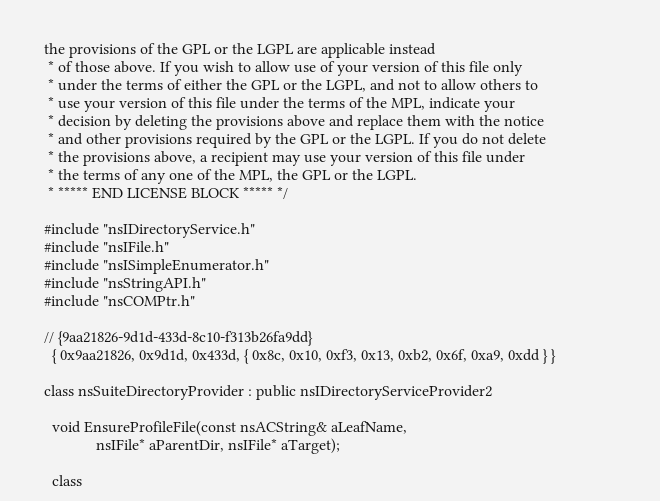the provisions of the GPL or the LGPL are applicable instead
 * of those above. If you wish to allow use of your version of this file only
 * under the terms of either the GPL or the LGPL, and not to allow others to
 * use your version of this file under the terms of the MPL, indicate your
 * decision by deleting the provisions above and replace them with the notice
 * and other provisions required by the GPL or the LGPL. If you do not delete
 * the provisions above, a recipient may use your version of this file under
 * the terms of any one of the MPL, the GPL or the LGPL.
 * ***** END LICENSE BLOCK ***** */

#include "nsIDirectoryService.h"
#include "nsIFile.h"
#include "nsISimpleEnumerator.h"
#include "nsStringAPI.h"
#include "nsCOMPtr.h"

// {9aa21826-9d1d-433d-8c10-f313b26fa9dd}
  { 0x9aa21826, 0x9d1d, 0x433d, { 0x8c, 0x10, 0xf3, 0x13, 0xb2, 0x6f, 0xa9, 0xdd } }

class nsSuiteDirectoryProvider : public nsIDirectoryServiceProvider2

  void EnsureProfileFile(const nsACString& aLeafName,
             nsIFile* aParentDir, nsIFile* aTarget);

  class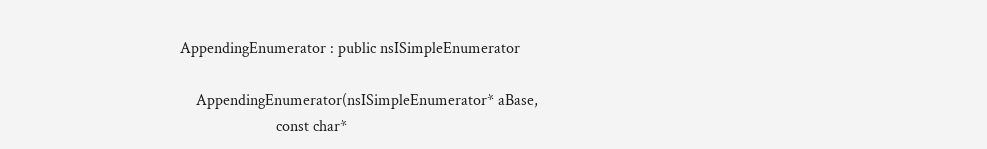AppendingEnumerator : public nsISimpleEnumerator

    AppendingEnumerator(nsISimpleEnumerator* aBase,
                        const char*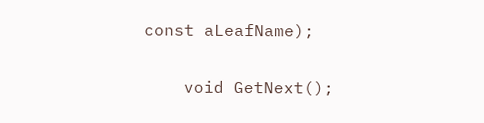const aLeafName);

    void GetNext();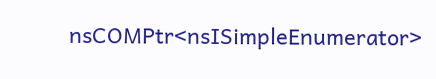nsCOMPtr<nsISimpleEnumerator>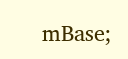mBase;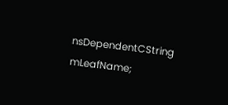nsDependentCString            mLeafName;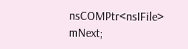nsCOMPtr<nsIFile>             mNext;